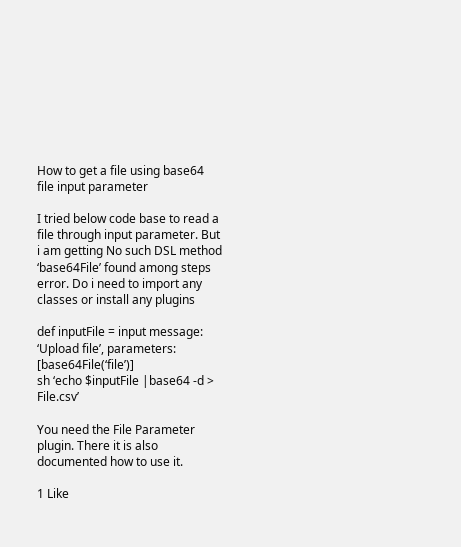How to get a file using base64 file input parameter

I tried below code base to read a file through input parameter. But i am getting No such DSL method ‘base64File’ found among steps error. Do i need to import any classes or install any plugins

def inputFile = input message: ‘Upload file’, parameters: [base64File(‘file’)]
sh ‘echo $inputFile |base64 -d > File.csv’

You need the File Parameter plugin. There it is also documented how to use it.

1 Like